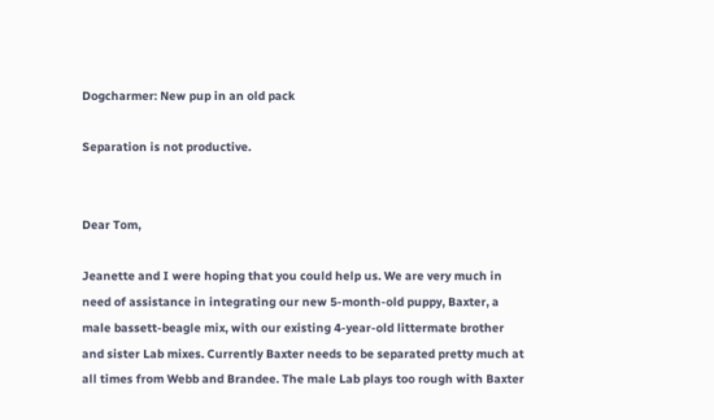Dogcharmer: New pup in an old pack

Separation is not productive.


Dear Tom,

Jeanette and I were hoping that you could help us. We are very much in need of assistance in integrating our new 5-month-old puppy, Baxter, a male bassett-beagle mix, with our existing 4-year-old littermate brother and sister Lab mixes. Currently Baxter needs to be separated pretty much at all times from Webb and Brandee. The male Lab plays too rough with Baxter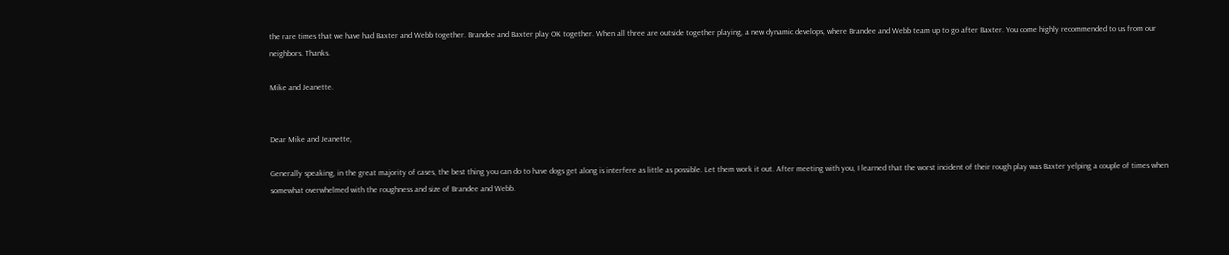the rare times that we have had Baxter and Webb together. Brandee and Baxter play OK together. When all three are outside together playing, a new dynamic develops, where Brandee and Webb team up to go after Baxter. You come highly recommended to us from our neighbors. Thanks.

Mike and Jeanette.


Dear Mike and Jeanette,

Generally speaking, in the great majority of cases, the best thing you can do to have dogs get along is interfere as little as possible. Let them work it out. After meeting with you, I learned that the worst incident of their rough play was Baxter yelping a couple of times when somewhat overwhelmed with the roughness and size of Brandee and Webb.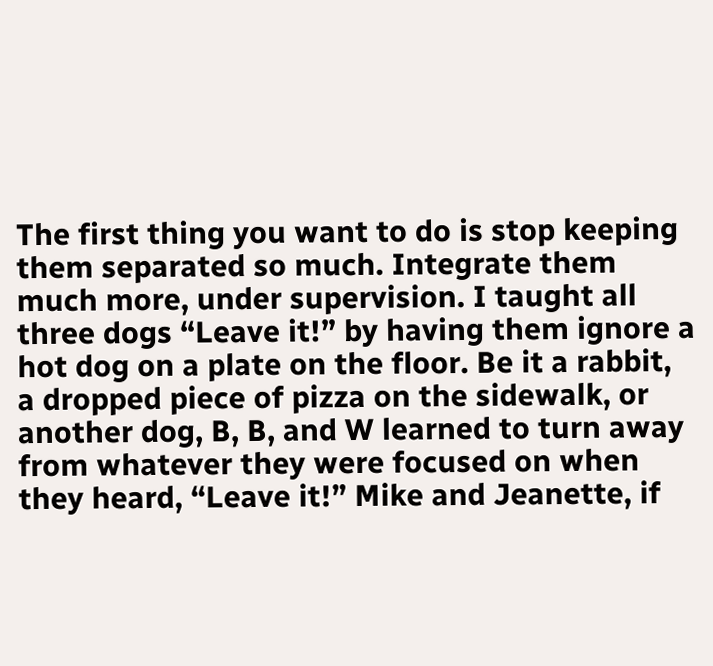The first thing you want to do is stop keeping them separated so much. Integrate them much more, under supervision. I taught all three dogs “Leave it!” by having them ignore a hot dog on a plate on the floor. Be it a rabbit, a dropped piece of pizza on the sidewalk, or another dog, B, B, and W learned to turn away from whatever they were focused on when they heard, “Leave it!” Mike and Jeanette, if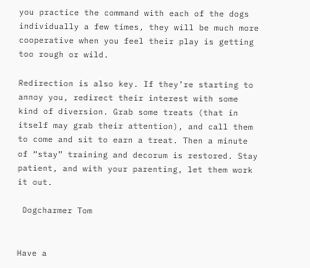you practice the command with each of the dogs individually a few times, they will be much more cooperative when you feel their play is getting too rough or wild.

Redirection is also key. If they’re starting to annoy you, redirect their interest with some kind of diversion. Grab some treats (that in itself may grab their attention), and call them to come and sit to earn a treat. Then a minute of “stay” training and decorum is restored. Stay patient, and with your parenting, let them work it out.

 Dogcharmer Tom


Have a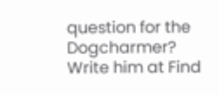question for the Dogcharmer? Write him at Find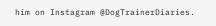him on Instagram @DogTrainerDiaries.